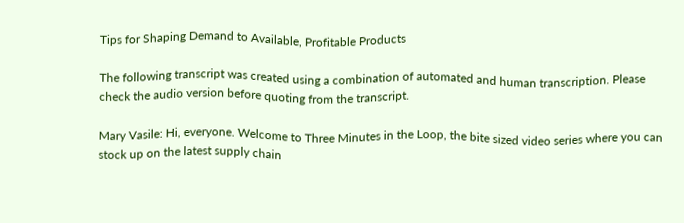Tips for Shaping Demand to Available, Profitable Products

The following transcript was created using a combination of automated and human transcription. Please check the audio version before quoting from the transcript.

Mary Vasile: Hi, everyone. Welcome to Three Minutes in the Loop, the bite sized video series where you can stock up on the latest supply chain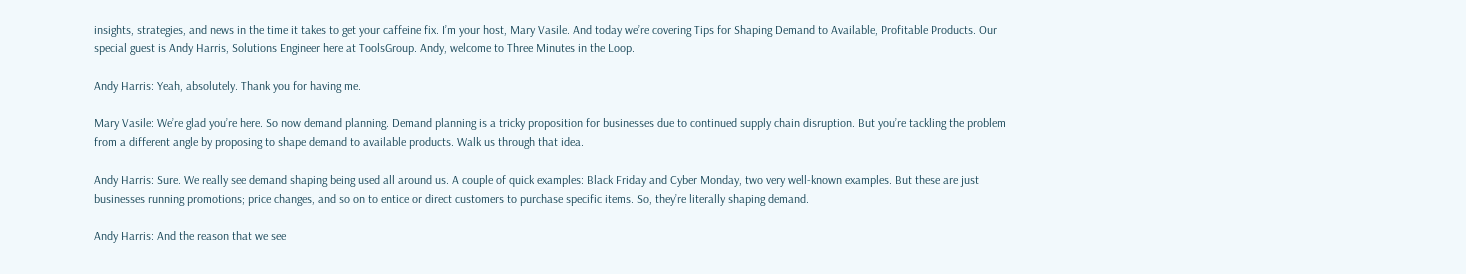insights, strategies, and news in the time it takes to get your caffeine fix. I’m your host, Mary Vasile. And today we’re covering Tips for Shaping Demand to Available, Profitable Products. Our special guest is Andy Harris, Solutions Engineer here at ToolsGroup. Andy, welcome to Three Minutes in the Loop.

Andy Harris: Yeah, absolutely. Thank you for having me.

Mary Vasile: We’re glad you’re here. So now demand planning. Demand planning is a tricky proposition for businesses due to continued supply chain disruption. But you’re tackling the problem from a different angle by proposing to shape demand to available products. Walk us through that idea.

Andy Harris: Sure. We really see demand shaping being used all around us. A couple of quick examples: Black Friday and Cyber Monday, two very well-known examples. But these are just businesses running promotions; price changes, and so on to entice or direct customers to purchase specific items. So, they’re literally shaping demand.

Andy Harris: And the reason that we see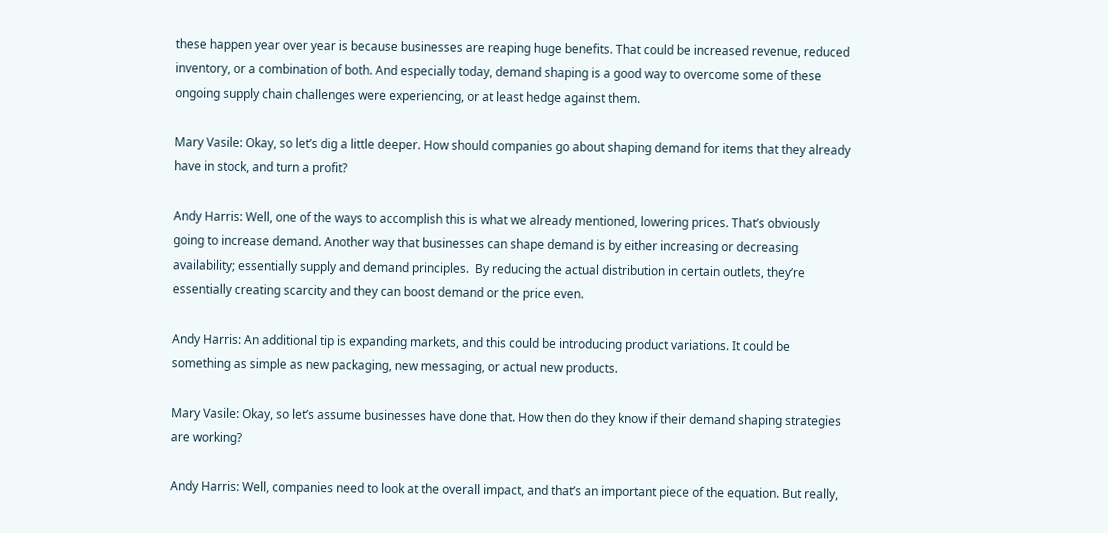these happen year over year is because businesses are reaping huge benefits. That could be increased revenue, reduced inventory, or a combination of both. And especially today, demand shaping is a good way to overcome some of these ongoing supply chain challenges were experiencing, or at least hedge against them.

Mary Vasile: Okay, so let’s dig a little deeper. How should companies go about shaping demand for items that they already have in stock, and turn a profit?

Andy Harris: Well, one of the ways to accomplish this is what we already mentioned, lowering prices. That’s obviously going to increase demand. Another way that businesses can shape demand is by either increasing or decreasing availability; essentially supply and demand principles.  By reducing the actual distribution in certain outlets, they’re essentially creating scarcity and they can boost demand or the price even.

Andy Harris: An additional tip is expanding markets, and this could be introducing product variations. It could be something as simple as new packaging, new messaging, or actual new products.

Mary Vasile: Okay, so let’s assume businesses have done that. How then do they know if their demand shaping strategies are working?

Andy Harris: Well, companies need to look at the overall impact, and that’s an important piece of the equation. But really,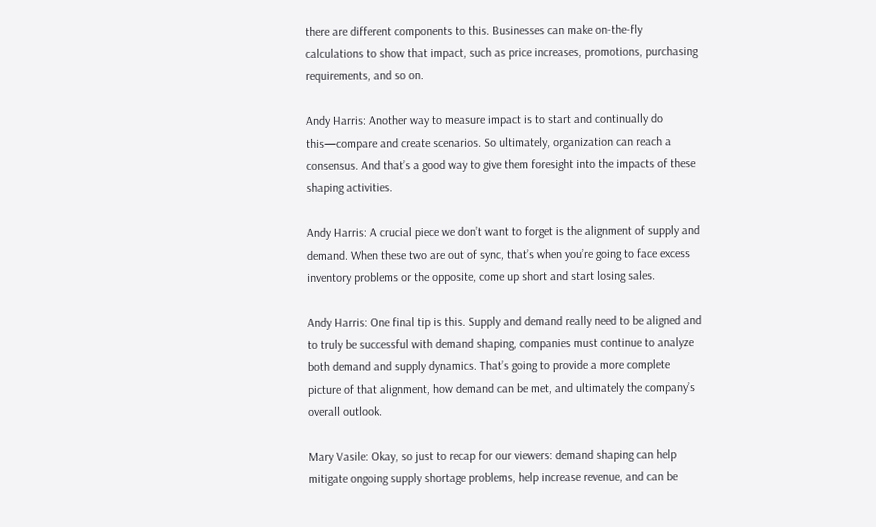there are different components to this. Businesses can make on-the-fly calculations to show that impact, such as price increases, promotions, purchasing requirements, and so on.

Andy Harris: Another way to measure impact is to start and continually do this—compare and create scenarios. So ultimately, organization can reach a consensus. And that’s a good way to give them foresight into the impacts of these shaping activities.

Andy Harris: A crucial piece we don’t want to forget is the alignment of supply and demand. When these two are out of sync, that’s when you’re going to face excess inventory problems or the opposite, come up short and start losing sales.

Andy Harris: One final tip is this. Supply and demand really need to be aligned and to truly be successful with demand shaping, companies must continue to analyze both demand and supply dynamics. That’s going to provide a more complete picture of that alignment, how demand can be met, and ultimately the company’s overall outlook.

Mary Vasile: Okay, so just to recap for our viewers: demand shaping can help mitigate ongoing supply shortage problems, help increase revenue, and can be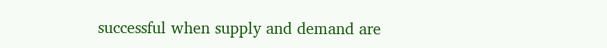successful when supply and demand are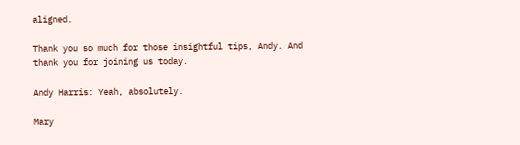aligned.

Thank you so much for those insightful tips, Andy. And thank you for joining us today.

Andy Harris: Yeah, absolutely.

Mary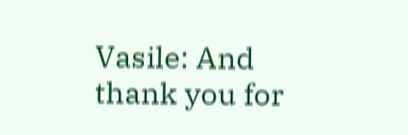Vasile: And thank you for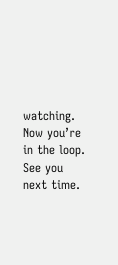watching. Now you’re in the loop. See you next time.